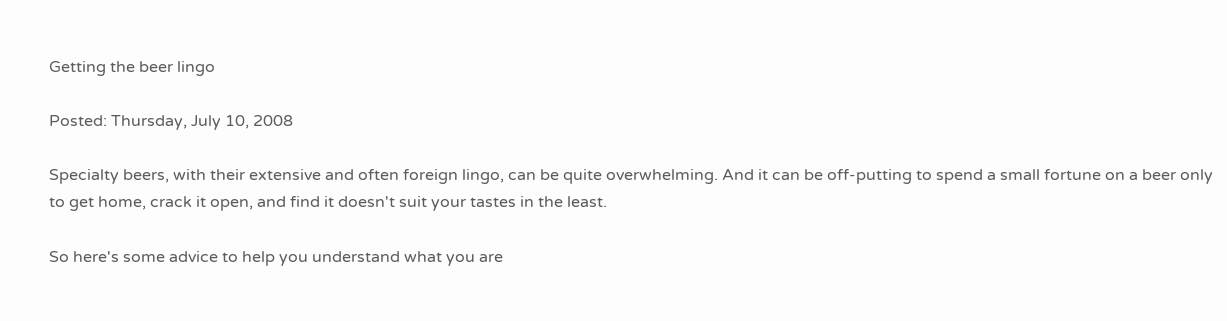Getting the beer lingo

Posted: Thursday, July 10, 2008

Specialty beers, with their extensive and often foreign lingo, can be quite overwhelming. And it can be off-putting to spend a small fortune on a beer only to get home, crack it open, and find it doesn't suit your tastes in the least.

So here's some advice to help you understand what you are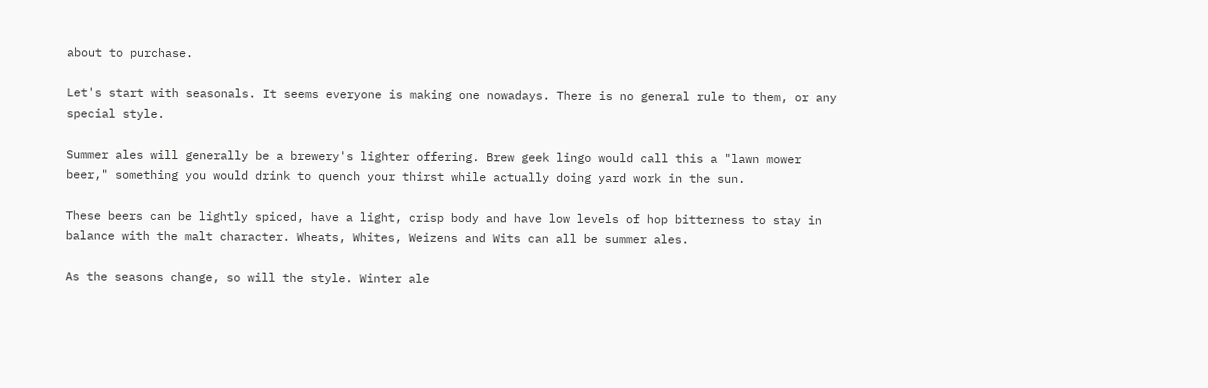about to purchase.

Let's start with seasonals. It seems everyone is making one nowadays. There is no general rule to them, or any special style.

Summer ales will generally be a brewery's lighter offering. Brew geek lingo would call this a "lawn mower beer," something you would drink to quench your thirst while actually doing yard work in the sun.

These beers can be lightly spiced, have a light, crisp body and have low levels of hop bitterness to stay in balance with the malt character. Wheats, Whites, Weizens and Wits can all be summer ales.

As the seasons change, so will the style. Winter ale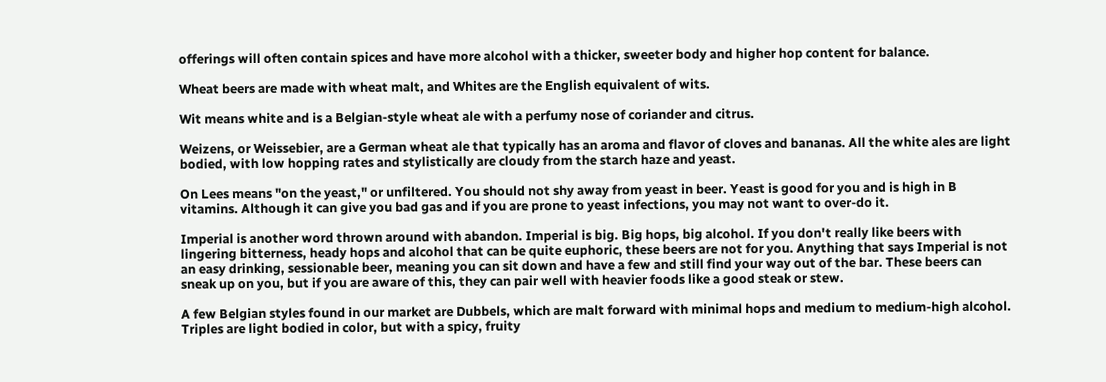offerings will often contain spices and have more alcohol with a thicker, sweeter body and higher hop content for balance.

Wheat beers are made with wheat malt, and Whites are the English equivalent of wits.

Wit means white and is a Belgian-style wheat ale with a perfumy nose of coriander and citrus.

Weizens, or Weissebier, are a German wheat ale that typically has an aroma and flavor of cloves and bananas. All the white ales are light bodied, with low hopping rates and stylistically are cloudy from the starch haze and yeast.

On Lees means "on the yeast," or unfiltered. You should not shy away from yeast in beer. Yeast is good for you and is high in B vitamins. Although it can give you bad gas and if you are prone to yeast infections, you may not want to over-do it.

Imperial is another word thrown around with abandon. Imperial is big. Big hops, big alcohol. If you don't really like beers with lingering bitterness, heady hops and alcohol that can be quite euphoric, these beers are not for you. Anything that says Imperial is not an easy drinking, sessionable beer, meaning you can sit down and have a few and still find your way out of the bar. These beers can sneak up on you, but if you are aware of this, they can pair well with heavier foods like a good steak or stew.

A few Belgian styles found in our market are Dubbels, which are malt forward with minimal hops and medium to medium-high alcohol. Triples are light bodied in color, but with a spicy, fruity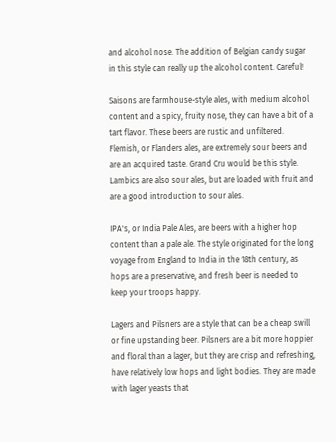and alcohol nose. The addition of Belgian candy sugar in this style can really up the alcohol content. Careful!

Saisons are farmhouse-style ales, with medium alcohol content and a spicy, fruity nose, they can have a bit of a tart flavor. These beers are rustic and unfiltered. Flemish, or Flanders ales, are extremely sour beers and are an acquired taste. Grand Cru would be this style. Lambics are also sour ales, but are loaded with fruit and are a good introduction to sour ales.

IPA's, or India Pale Ales, are beers with a higher hop content than a pale ale. The style originated for the long voyage from England to India in the 18th century, as hops are a preservative, and fresh beer is needed to keep your troops happy.

Lagers and Pilsners are a style that can be a cheap swill or fine upstanding beer. Pilsners are a bit more hoppier and floral than a lager, but they are crisp and refreshing, have relatively low hops and light bodies. They are made with lager yeasts that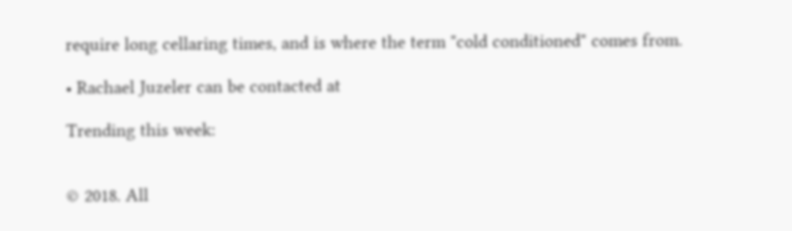require long cellaring times, and is where the term "cold conditioned" comes from.

• Rachael Juzeler can be contacted at

Trending this week:


© 2018. All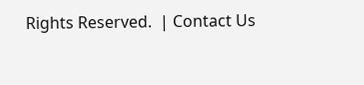Rights Reserved.  | Contact Us